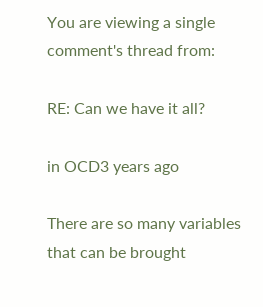You are viewing a single comment's thread from:

RE: Can we have it all?

in OCD3 years ago

There are so many variables that can be brought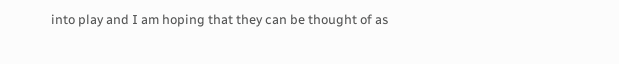into play and I am hoping that they can be thought of as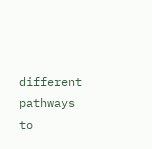different pathways to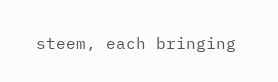steem, each bringing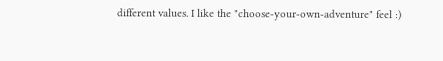different values. I like the "choose-your-own-adventure" feel :)